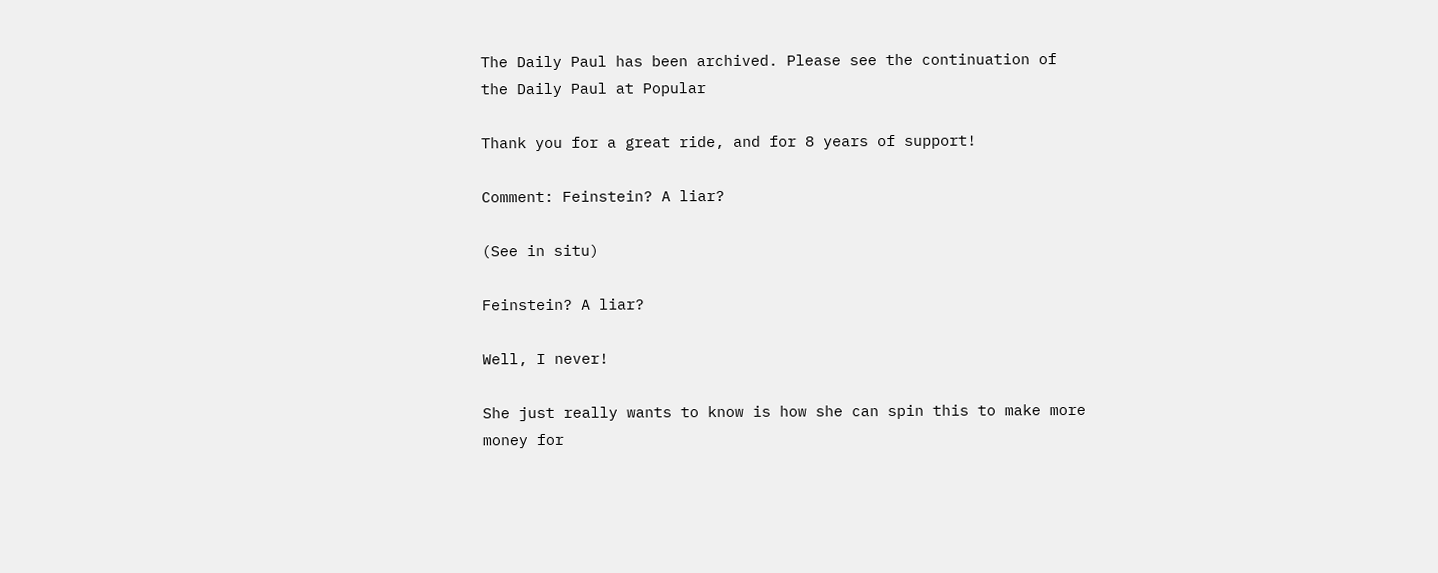The Daily Paul has been archived. Please see the continuation of the Daily Paul at Popular

Thank you for a great ride, and for 8 years of support!

Comment: Feinstein? A liar?

(See in situ)

Feinstein? A liar?

Well, I never!

She just really wants to know is how she can spin this to make more money for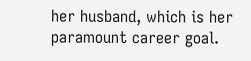her husband, which is her paramount career goal.